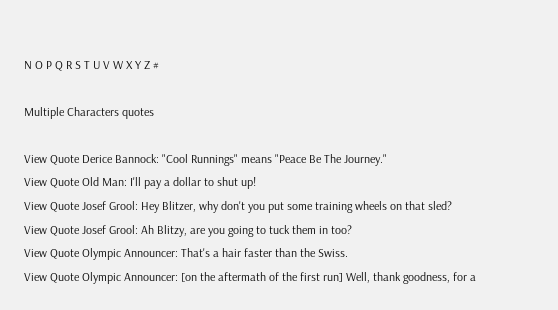N O P Q R S T U V W X Y Z #

Multiple Characters quotes

View Quote Derice Bannock: "Cool Runnings" means "Peace Be The Journey."
View Quote Old Man: I'll pay a dollar to shut up!
View Quote Josef Grool: Hey Blitzer, why don't you put some training wheels on that sled?
View Quote Josef Grool: Ah Blitzy, are you going to tuck them in too?
View Quote Olympic Announcer: That's a hair faster than the Swiss.
View Quote Olympic Announcer: [on the aftermath of the first run] Well, thank goodness, for a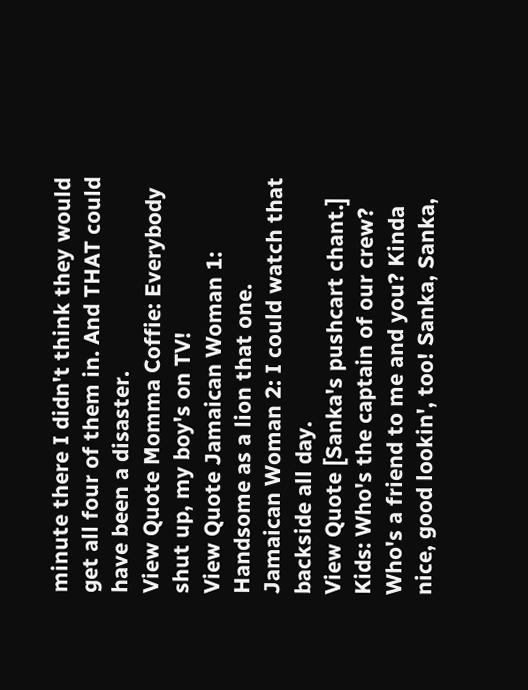minute there I didn't think they would get all four of them in. And THAT could have been a disaster.
View Quote Momma Coffie: Everybody shut up, my boy's on TV!
View Quote Jamaican Woman 1: Handsome as a lion that one.
Jamaican Woman 2: I could watch that backside all day.
View Quote [Sanka's pushcart chant.]
Kids: Who's the captain of our crew? Who's a friend to me and you? Kinda nice, good lookin', too! Sanka, Sanka,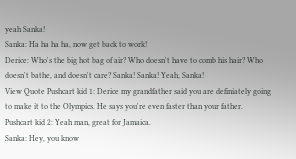yeah Sanka!
Sanka: Ha ha ha ha, now get back to work!
Derice: Who's the big hot bag of air? Who doesn't have to comb his hair? Who doesn't bathe, and doesn't care? Sanka! Sanka! Yeah, Sanka!
View Quote Pushcart kid 1: Derice my grandfather said you are definiately going to make it to the Olympics. He says you're even faster than your father.
Pushcart kid 2: Yeah man, great for Jamaica.
Sanka: Hey, you know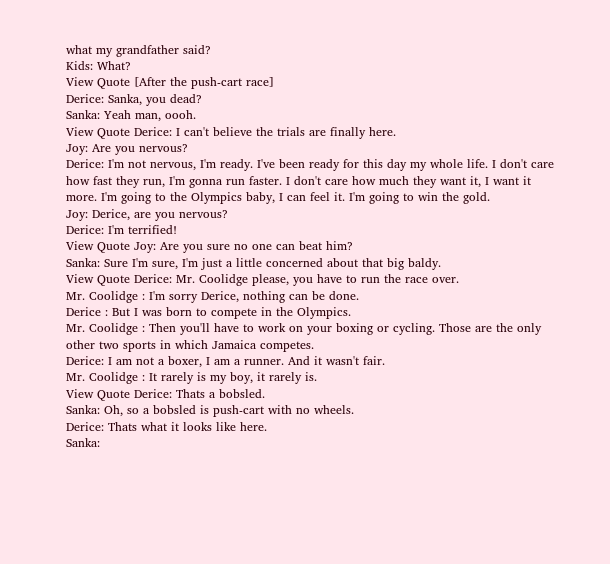what my grandfather said?
Kids: What?
View Quote [After the push-cart race]
Derice: Sanka, you dead?
Sanka: Yeah man, oooh.
View Quote Derice: I can't believe the trials are finally here.
Joy: Are you nervous?
Derice: I'm not nervous, I'm ready. I've been ready for this day my whole life. I don't care how fast they run, I'm gonna run faster. I don't care how much they want it, I want it more. I'm going to the Olympics baby, I can feel it. I'm going to win the gold.
Joy: Derice, are you nervous?
Derice: I'm terrified!
View Quote Joy: Are you sure no one can beat him?
Sanka: Sure I'm sure, I'm just a little concerned about that big baldy.
View Quote Derice: Mr. Coolidge please, you have to run the race over.
Mr. Coolidge : I'm sorry Derice, nothing can be done.
Derice : But I was born to compete in the Olympics.
Mr. Coolidge : Then you'll have to work on your boxing or cycling. Those are the only other two sports in which Jamaica competes.
Derice: I am not a boxer, I am a runner. And it wasn't fair.
Mr. Coolidge : It rarely is my boy, it rarely is.
View Quote Derice: Thats a bobsled.
Sanka: Oh, so a bobsled is push-cart with no wheels.
Derice: Thats what it looks like here.
Sanka: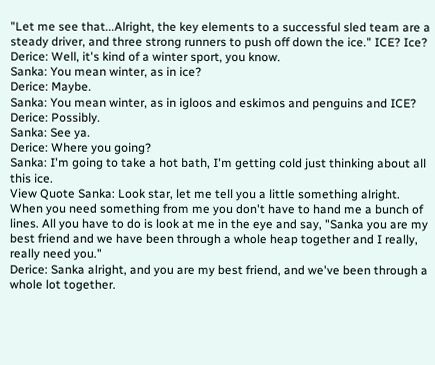"Let me see that...Alright, the key elements to a successful sled team are a steady driver, and three strong runners to push off down the ice." ICE? Ice?
Derice: Well, it's kind of a winter sport, you know.
Sanka: You mean winter, as in ice?
Derice: Maybe.
Sanka: You mean winter, as in igloos and eskimos and penguins and ICE?
Derice: Possibly.
Sanka: See ya.
Derice: Where you going?
Sanka: I'm going to take a hot bath, I'm getting cold just thinking about all this ice.
View Quote Sanka: Look star, let me tell you a little something alright. When you need something from me you don't have to hand me a bunch of lines. All you have to do is look at me in the eye and say, "Sanka you are my best friend and we have been through a whole heap together and I really, really need you."
Derice: Sanka alright, and you are my best friend, and we've been through a whole lot together.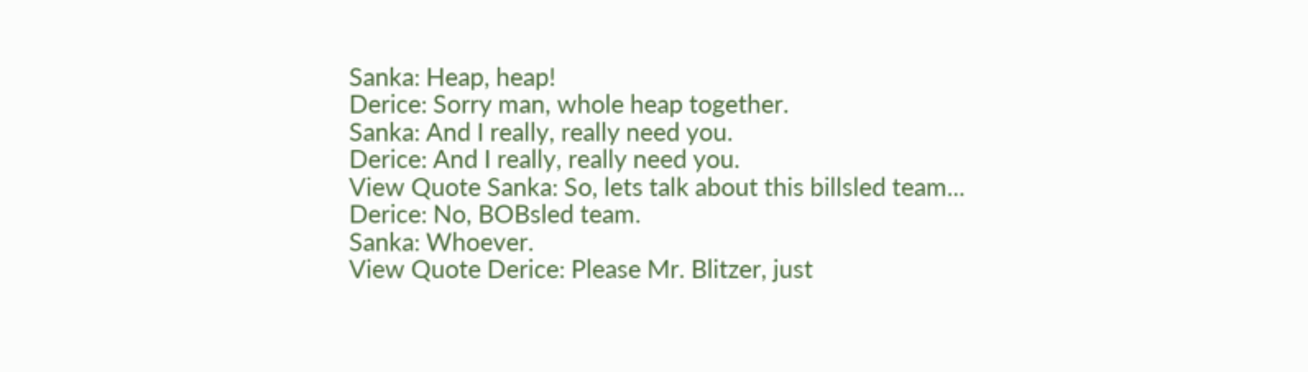Sanka: Heap, heap!
Derice: Sorry man, whole heap together.
Sanka: And I really, really need you.
Derice: And I really, really need you.
View Quote Sanka: So, lets talk about this billsled team...
Derice: No, BOBsled team.
Sanka: Whoever.
View Quote Derice: Please Mr. Blitzer, just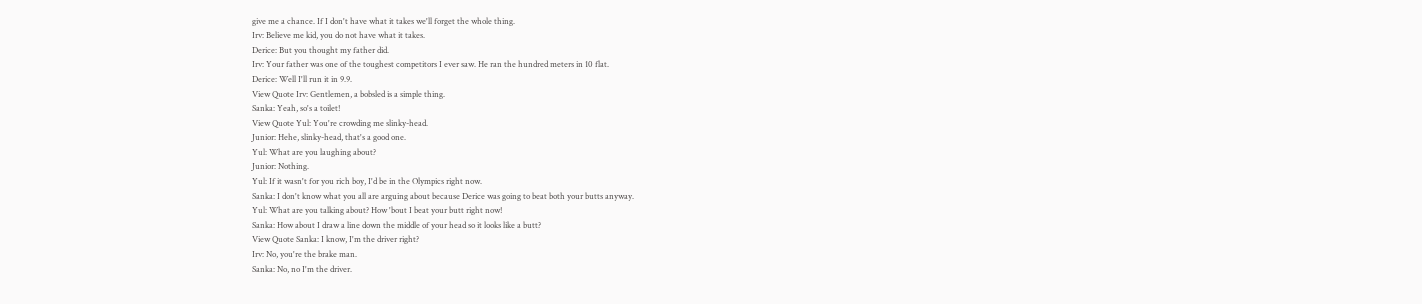give me a chance. If I don't have what it takes we'll forget the whole thing.
Irv: Believe me kid, you do not have what it takes.
Derice: But you thought my father did.
Irv: Your father was one of the toughest competitors I ever saw. He ran the hundred meters in 10 flat.
Derice: Well I'll run it in 9.9.
View Quote Irv: Gentlemen, a bobsled is a simple thing.
Sanka: Yeah, so's a toilet!
View Quote Yul: You're crowding me slinky-head.
Junior: Hehe, slinky-head, that's a good one.
Yul: What are you laughing about?
Junior: Nothing.
Yul: If it wasn't for you rich boy, I'd be in the Olympics right now.
Sanka: I don't know what you all are arguing about because Derice was going to beat both your butts anyway.
Yul: What are you talking about? How 'bout I beat your butt right now!
Sanka: How about I draw a line down the middle of your head so it looks like a butt?
View Quote Sanka: I know, I'm the driver right?
Irv: No, you're the brake man.
Sanka: No, no I'm the driver.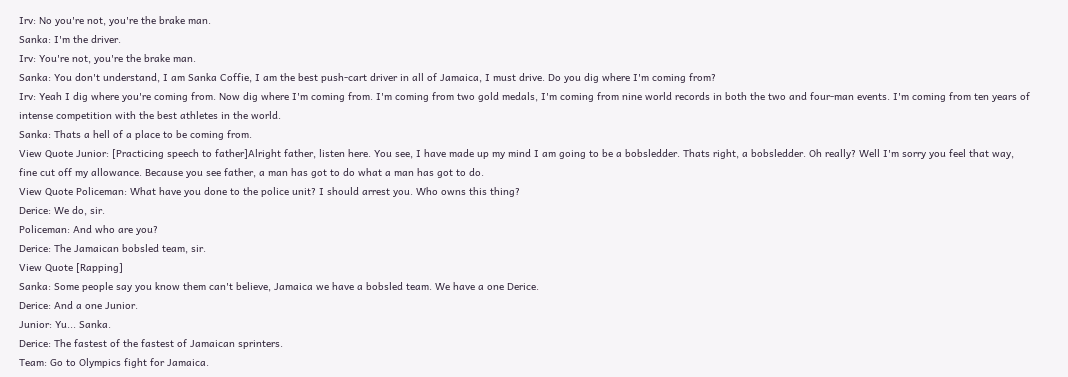Irv: No you're not, you're the brake man.
Sanka: I'm the driver.
Irv: You're not, you're the brake man.
Sanka: You don't understand, I am Sanka Coffie, I am the best push-cart driver in all of Jamaica, I must drive. Do you dig where I'm coming from?
Irv: Yeah I dig where you're coming from. Now dig where I'm coming from. I'm coming from two gold medals, I'm coming from nine world records in both the two and four-man events. I'm coming from ten years of intense competition with the best athletes in the world.
Sanka: Thats a hell of a place to be coming from.
View Quote Junior: [Practicing speech to father]Alright father, listen here. You see, I have made up my mind I am going to be a bobsledder. Thats right, a bobsledder. Oh really? Well I'm sorry you feel that way, fine cut off my allowance. Because you see father, a man has got to do what a man has got to do.
View Quote Policeman: What have you done to the police unit? I should arrest you. Who owns this thing?
Derice: We do, sir.
Policeman: And who are you?
Derice: The Jamaican bobsled team, sir.
View Quote [Rapping]
Sanka: Some people say you know them can't believe, Jamaica we have a bobsled team. We have a one Derice.
Derice: And a one Junior.
Junior: Yu... Sanka.
Derice: The fastest of the fastest of Jamaican sprinters.
Team: Go to Olympics fight for Jamaica.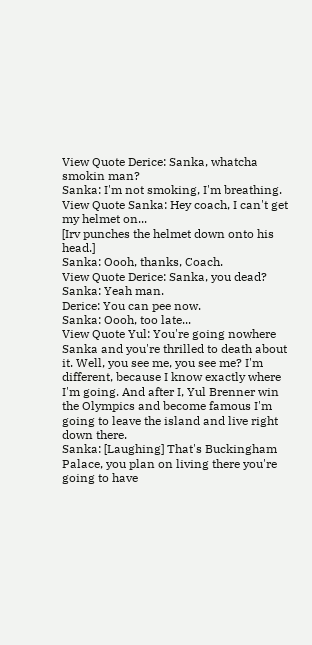View Quote Derice: Sanka, whatcha smokin man?
Sanka: I'm not smoking, I'm breathing.
View Quote Sanka: Hey coach, I can't get my helmet on...
[Irv punches the helmet down onto his head.]
Sanka: Oooh, thanks, Coach.
View Quote Derice: Sanka, you dead?
Sanka: Yeah man.
Derice: You can pee now.
Sanka: Oooh, too late...
View Quote Yul: You're going nowhere Sanka and you're thrilled to death about it. Well, you see me, you see me? I'm different, because I know exactly where I'm going. And after I, Yul Brenner win the Olympics and become famous I'm going to leave the island and live right down there.
Sanka: [Laughing] That's Buckingham Palace, you plan on living there you're going to have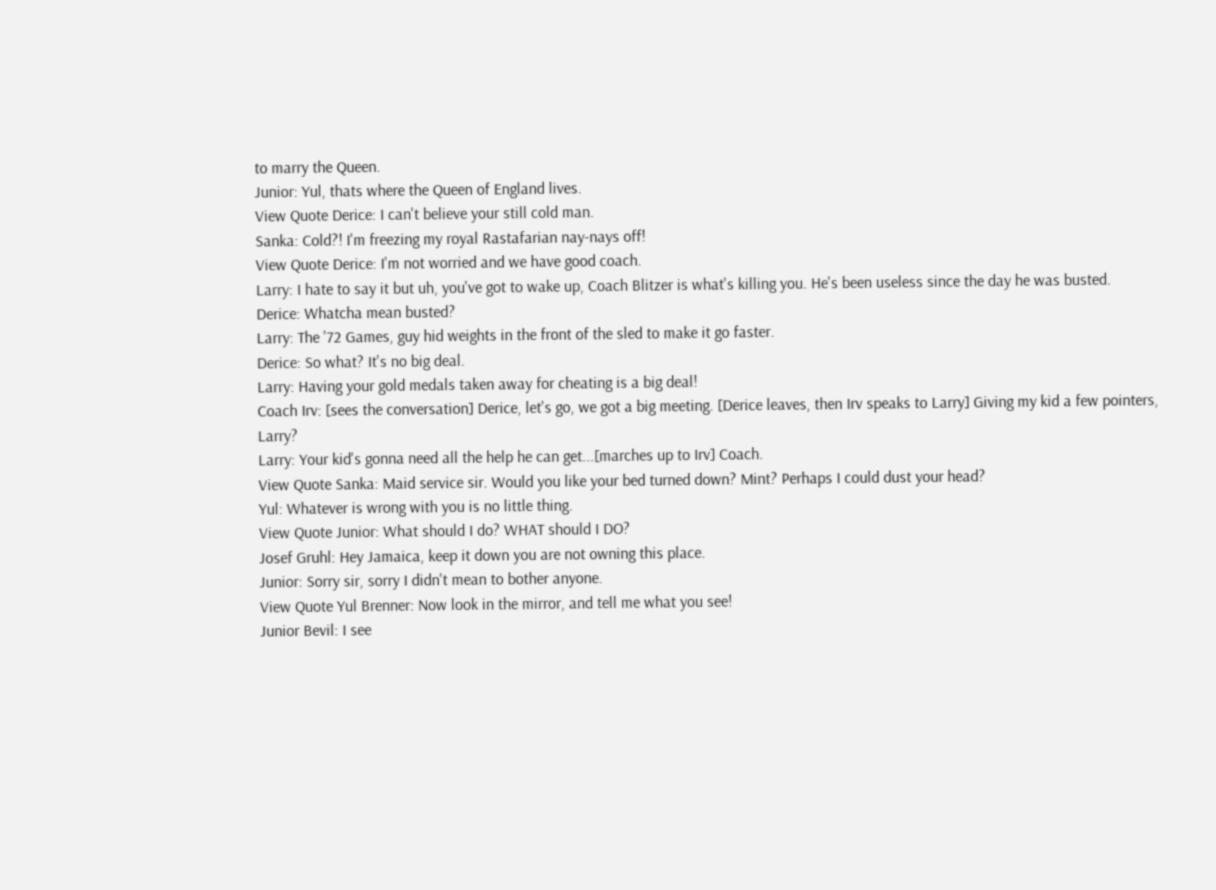to marry the Queen.
Junior: Yul, thats where the Queen of England lives.
View Quote Derice: I can't believe your still cold man.
Sanka: Cold?! I'm freezing my royal Rastafarian nay-nays off!
View Quote Derice: I'm not worried and we have good coach.
Larry: I hate to say it but uh, you've got to wake up, Coach Blitzer is what's killing you. He's been useless since the day he was busted.
Derice: Whatcha mean busted?
Larry: The '72 Games, guy hid weights in the front of the sled to make it go faster.
Derice: So what? It's no big deal.
Larry: Having your gold medals taken away for cheating is a big deal!
Coach Irv: [sees the conversation] Derice, let's go, we got a big meeting. [Derice leaves, then Irv speaks to Larry] Giving my kid a few pointers, Larry?
Larry: Your kid's gonna need all the help he can get...[marches up to Irv] Coach.
View Quote Sanka: Maid service sir. Would you like your bed turned down? Mint? Perhaps I could dust your head?
Yul: Whatever is wrong with you is no little thing.
View Quote Junior: What should I do? WHAT should I DO?
Josef Gruhl: Hey Jamaica, keep it down you are not owning this place.
Junior: Sorry sir, sorry I didn't mean to bother anyone.
View Quote Yul Brenner: Now look in the mirror, and tell me what you see!
Junior Bevil: I see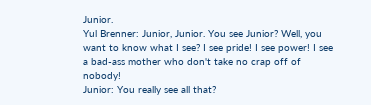Junior.
Yul Brenner: Junior, Junior. You see Junior? Well, you want to know what I see? I see pride! I see power! I see a bad-ass mother who don't take no crap off of nobody!
Junior: You really see all that?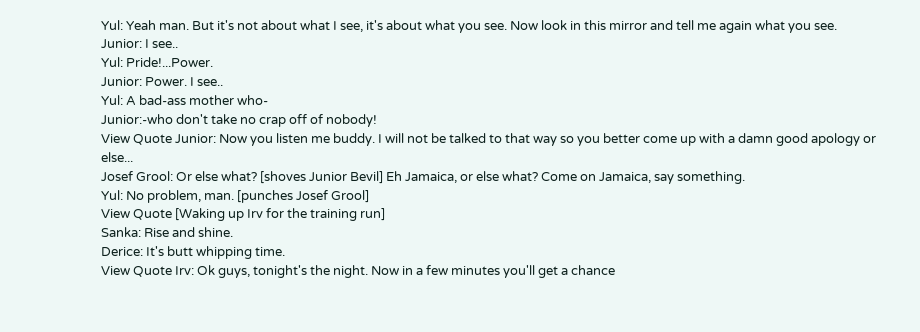Yul: Yeah man. But it's not about what I see, it's about what you see. Now look in this mirror and tell me again what you see.
Junior: I see..
Yul: Pride!...Power.
Junior: Power. I see..
Yul: A bad-ass mother who-
Junior:-who don't take no crap off of nobody!
View Quote Junior: Now you listen me buddy. I will not be talked to that way so you better come up with a damn good apology or else...
Josef Grool: Or else what? [shoves Junior Bevil] Eh Jamaica, or else what? Come on Jamaica, say something.
Yul: No problem, man. [punches Josef Grool]
View Quote [Waking up Irv for the training run]
Sanka: Rise and shine.
Derice: It's butt whipping time.
View Quote Irv: Ok guys, tonight's the night. Now in a few minutes you'll get a chance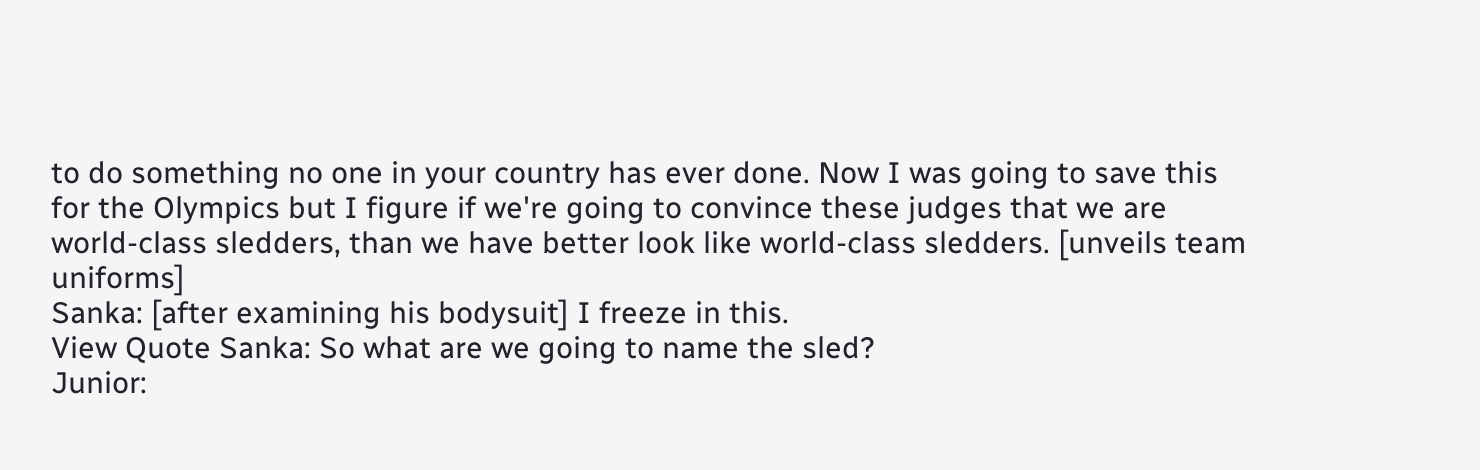to do something no one in your country has ever done. Now I was going to save this for the Olympics but I figure if we're going to convince these judges that we are world-class sledders, than we have better look like world-class sledders. [unveils team uniforms]
Sanka: [after examining his bodysuit] I freeze in this.
View Quote Sanka: So what are we going to name the sled?
Junior: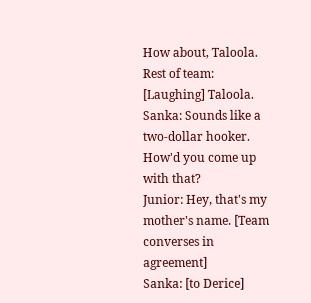How about, Taloola.
Rest of team: [Laughing] Taloola.
Sanka: Sounds like a two-dollar hooker. How'd you come up with that?
Junior: Hey, that's my mother's name. [Team converses in agreement]
Sanka: [to Derice]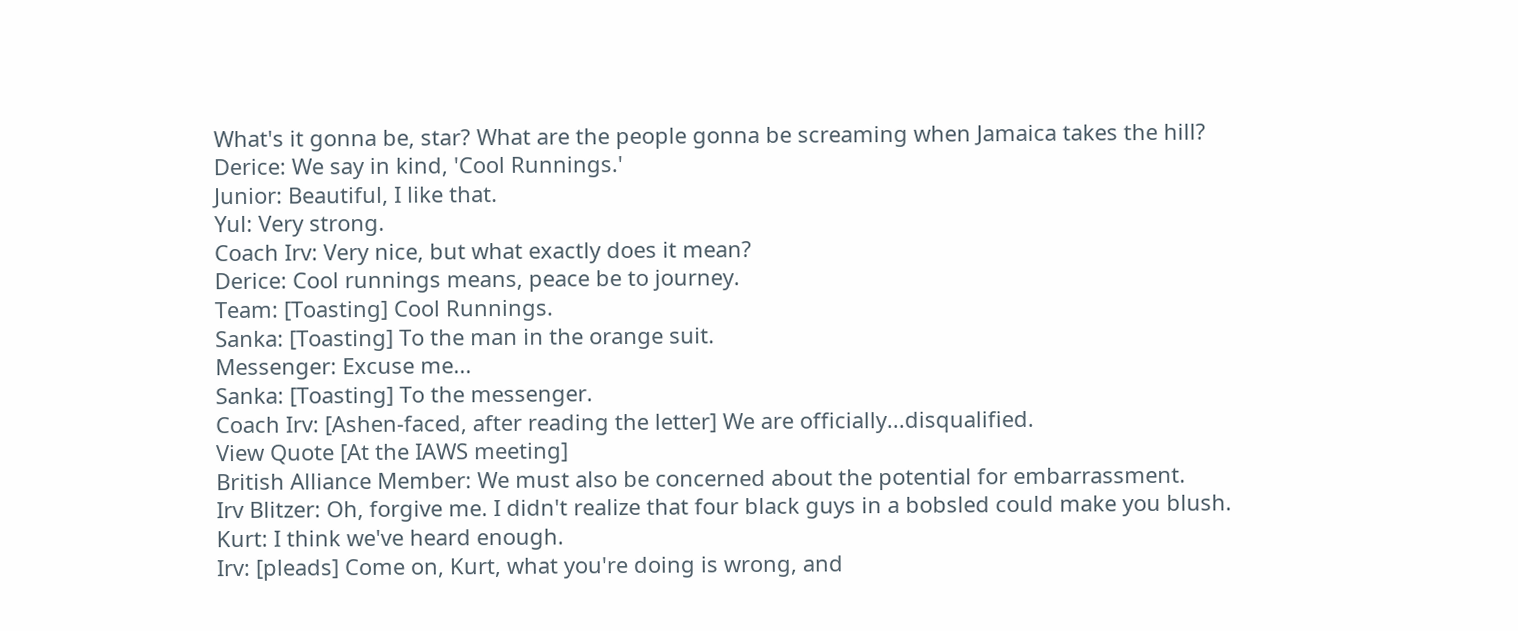What's it gonna be, star? What are the people gonna be screaming when Jamaica takes the hill?
Derice: We say in kind, 'Cool Runnings.'
Junior: Beautiful, I like that.
Yul: Very strong.
Coach Irv: Very nice, but what exactly does it mean?
Derice: Cool runnings means, peace be to journey.
Team: [Toasting] Cool Runnings.
Sanka: [Toasting] To the man in the orange suit.
Messenger: Excuse me...
Sanka: [Toasting] To the messenger.
Coach Irv: [Ashen-faced, after reading the letter] We are officially...disqualified.
View Quote [At the IAWS meeting]
British Alliance Member: We must also be concerned about the potential for embarrassment.
Irv Blitzer: Oh, forgive me. I didn't realize that four black guys in a bobsled could make you blush.
Kurt: I think we've heard enough.
Irv: [pleads] Come on, Kurt, what you're doing is wrong, and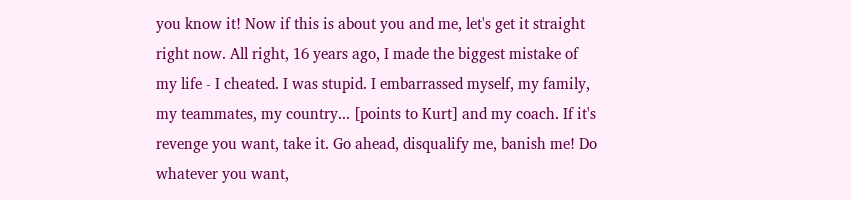you know it! Now if this is about you and me, let's get it straight right now. All right, 16 years ago, I made the biggest mistake of my life - I cheated. I was stupid. I embarrassed myself, my family, my teammates, my country... [points to Kurt] and my coach. If it's revenge you want, take it. Go ahead, disqualify me, banish me! Do whatever you want,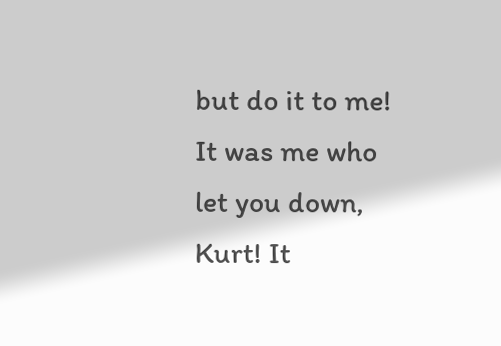but do it to me! It was me who let you down, Kurt! It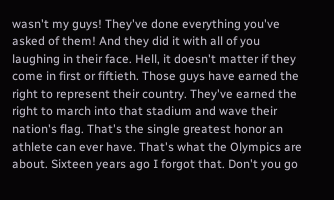wasn't my guys! They've done everything you've asked of them! And they did it with all of you laughing in their face. Hell, it doesn't matter if they come in first or fiftieth. Those guys have earned the right to represent their country. They've earned the right to march into that stadium and wave their nation's flag. That's the single greatest honor an athlete can ever have. That's what the Olympics are about. Sixteen years ago I forgot that. Don't you go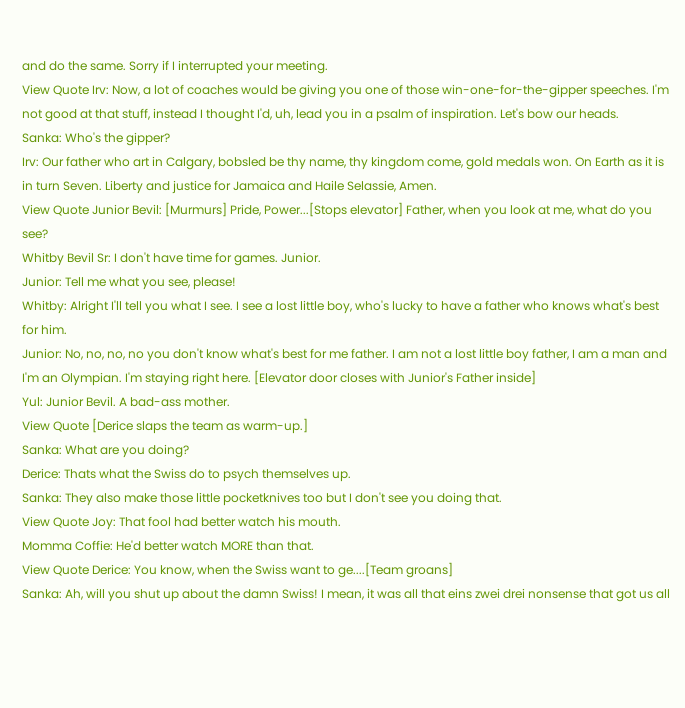and do the same. Sorry if I interrupted your meeting.
View Quote Irv: Now, a lot of coaches would be giving you one of those win-one-for-the-gipper speeches. I'm not good at that stuff, instead I thought I'd, uh, lead you in a psalm of inspiration. Let's bow our heads.
Sanka: Who's the gipper?
Irv: Our father who art in Calgary, bobsled be thy name, thy kingdom come, gold medals won. On Earth as it is in turn Seven. Liberty and justice for Jamaica and Haile Selassie, Amen.
View Quote Junior Bevil: [Murmurs] Pride, Power...[Stops elevator] Father, when you look at me, what do you see?
Whitby Bevil Sr: I don't have time for games. Junior.
Junior: Tell me what you see, please!
Whitby: Alright I'll tell you what I see. I see a lost little boy, who's lucky to have a father who knows what's best for him.
Junior: No, no, no, no you don't know what's best for me father. I am not a lost little boy father, I am a man and I'm an Olympian. I'm staying right here. [Elevator door closes with Junior's Father inside]
Yul: Junior Bevil. A bad-ass mother.
View Quote [Derice slaps the team as warm-up.]
Sanka: What are you doing?
Derice: Thats what the Swiss do to psych themselves up.
Sanka: They also make those little pocketknives too but I don't see you doing that.
View Quote Joy: That fool had better watch his mouth.
Momma Coffie: He'd better watch MORE than that.
View Quote Derice: You know, when the Swiss want to ge....[Team groans]
Sanka: Ah, will you shut up about the damn Swiss! I mean, it was all that eins zwei drei nonsense that got us all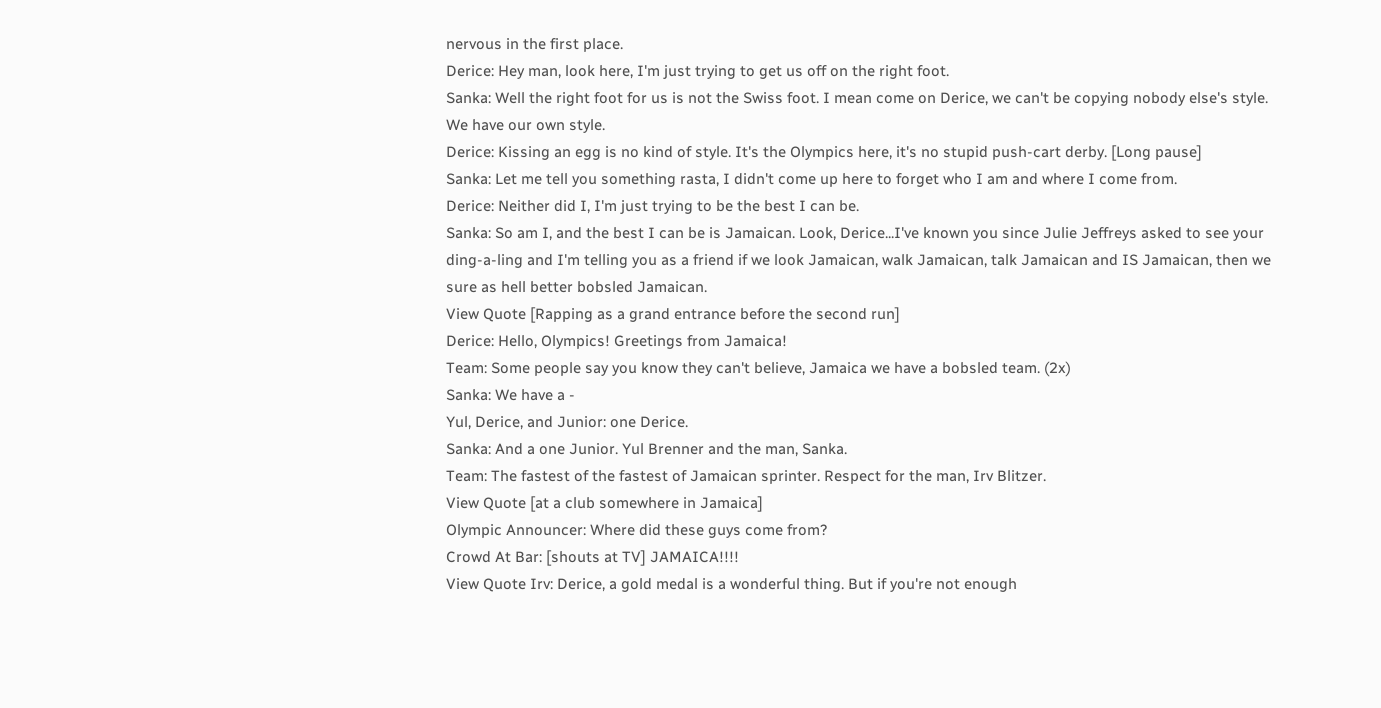nervous in the first place.
Derice: Hey man, look here, I'm just trying to get us off on the right foot.
Sanka: Well the right foot for us is not the Swiss foot. I mean come on Derice, we can't be copying nobody else's style. We have our own style.
Derice: Kissing an egg is no kind of style. It's the Olympics here, it's no stupid push-cart derby. [Long pause]
Sanka: Let me tell you something rasta, I didn't come up here to forget who I am and where I come from.
Derice: Neither did I, I'm just trying to be the best I can be.
Sanka: So am I, and the best I can be is Jamaican. Look, Derice...I've known you since Julie Jeffreys asked to see your ding-a-ling and I'm telling you as a friend if we look Jamaican, walk Jamaican, talk Jamaican and IS Jamaican, then we sure as hell better bobsled Jamaican.
View Quote [Rapping as a grand entrance before the second run]
Derice: Hello, Olympics! Greetings from Jamaica!
Team: Some people say you know they can't believe, Jamaica we have a bobsled team. (2x)
Sanka: We have a -
Yul, Derice, and Junior: one Derice.
Sanka: And a one Junior. Yul Brenner and the man, Sanka.
Team: The fastest of the fastest of Jamaican sprinter. Respect for the man, Irv Blitzer.
View Quote [at a club somewhere in Jamaica]
Olympic Announcer: Where did these guys come from?
Crowd At Bar: [shouts at TV] JAMAICA!!!!
View Quote Irv: Derice, a gold medal is a wonderful thing. But if you're not enough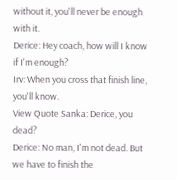without it, you'll never be enough with it.
Derice: Hey coach, how will I know if I'm enough?
Irv: When you cross that finish line, you'll know.
View Quote Sanka: Derice, you dead?
Derice: No man, I'm not dead. But we have to finish the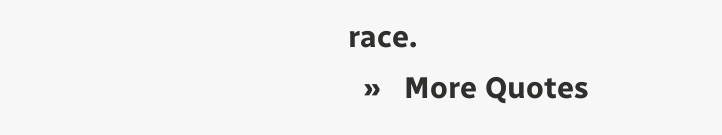race.
  »   More Quotes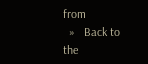from
  »   Back to the